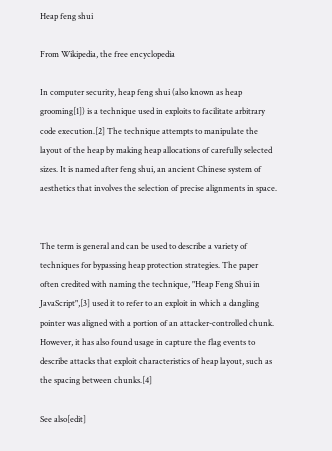Heap feng shui

From Wikipedia, the free encyclopedia

In computer security, heap feng shui (also known as heap grooming[1]) is a technique used in exploits to facilitate arbitrary code execution.[2] The technique attempts to manipulate the layout of the heap by making heap allocations of carefully selected sizes. It is named after feng shui, an ancient Chinese system of aesthetics that involves the selection of precise alignments in space.


The term is general and can be used to describe a variety of techniques for bypassing heap protection strategies. The paper often credited with naming the technique, "Heap Feng Shui in JavaScript",[3] used it to refer to an exploit in which a dangling pointer was aligned with a portion of an attacker-controlled chunk. However, it has also found usage in capture the flag events to describe attacks that exploit characteristics of heap layout, such as the spacing between chunks.[4]

See also[edit]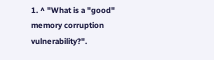1. ^ "What is a "good" memory corruption vulnerability?".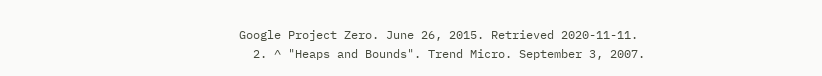Google Project Zero. June 26, 2015. Retrieved 2020-11-11.
  2. ^ "Heaps and Bounds". Trend Micro. September 3, 2007.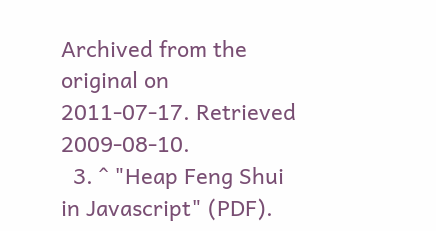Archived from the original on 2011-07-17. Retrieved 2009-08-10.
  3. ^ "Heap Feng Shui in Javascript" (PDF).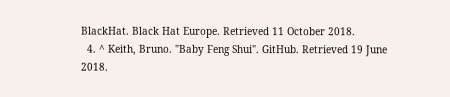BlackHat. Black Hat Europe. Retrieved 11 October 2018.
  4. ^ Keith, Bruno. "Baby Feng Shui". GitHub. Retrieved 19 June 2018.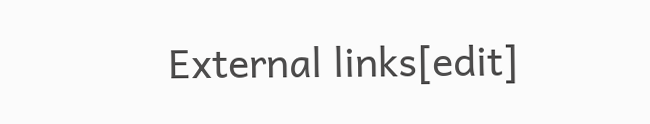External links[edit]